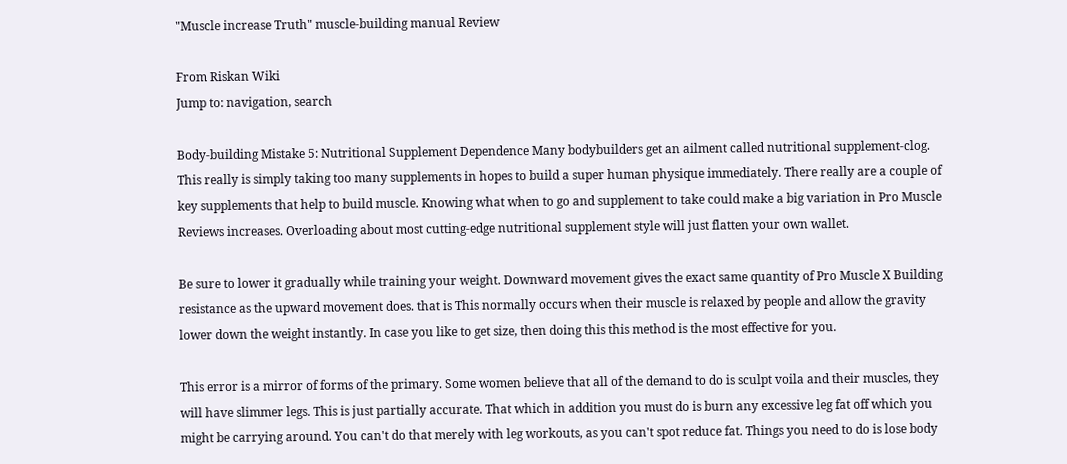"Muscle increase Truth" muscle-building manual Review

From Riskan Wiki
Jump to: navigation, search

Body-building Mistake 5: Nutritional Supplement Dependence Many bodybuilders get an ailment called nutritional supplement-clog. This really is simply taking too many supplements in hopes to build a super human physique immediately. There really are a couple of key supplements that help to build muscle. Knowing what when to go and supplement to take could make a big variation in Pro Muscle Reviews increases. Overloading about most cutting-edge nutritional supplement style will just flatten your own wallet.

Be sure to lower it gradually while training your weight. Downward movement gives the exact same quantity of Pro Muscle X Building resistance as the upward movement does. that is This normally occurs when their muscle is relaxed by people and allow the gravity lower down the weight instantly. In case you like to get size, then doing this this method is the most effective for you.

This error is a mirror of forms of the primary. Some women believe that all of the demand to do is sculpt voila and their muscles, they will have slimmer legs. This is just partially accurate. That which in addition you must do is burn any excessive leg fat off which you might be carrying around. You can't do that merely with leg workouts, as you can't spot reduce fat. Things you need to do is lose body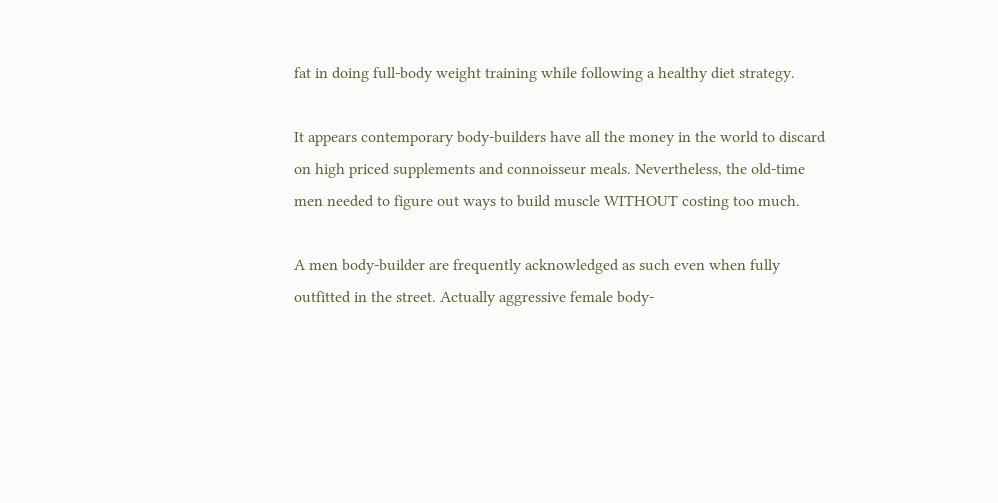fat in doing full-body weight training while following a healthy diet strategy.

It appears contemporary body-builders have all the money in the world to discard on high priced supplements and connoisseur meals. Nevertheless, the old-time men needed to figure out ways to build muscle WITHOUT costing too much.

A men body-builder are frequently acknowledged as such even when fully outfitted in the street. Actually aggressive female body-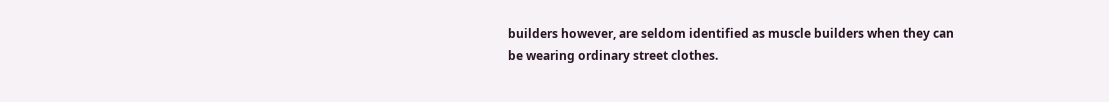builders however, are seldom identified as muscle builders when they can be wearing ordinary street clothes.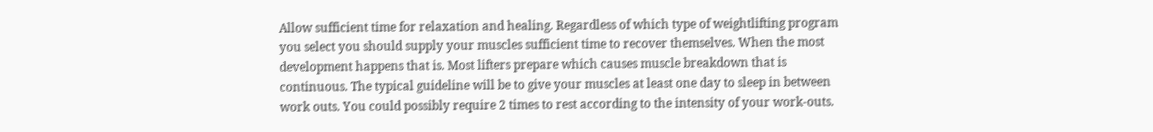Allow sufficient time for relaxation and healing. Regardless of which type of weightlifting program you select you should supply your muscles sufficient time to recover themselves. When the most development happens that is. Most lifters prepare which causes muscle breakdown that is continuous. The typical guideline will be to give your muscles at least one day to sleep in between work outs. You could possibly require 2 times to rest according to the intensity of your work-outs.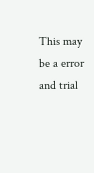This may be a error and trial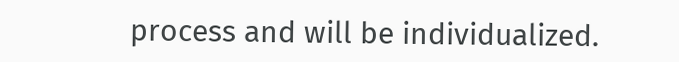process and will be individualized.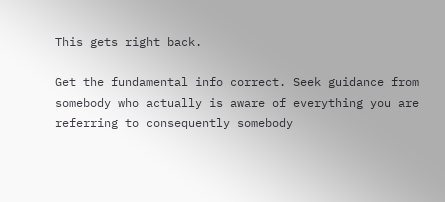This gets right back.

Get the fundamental info correct. Seek guidance from somebody who actually is aware of everything you are referring to consequently somebody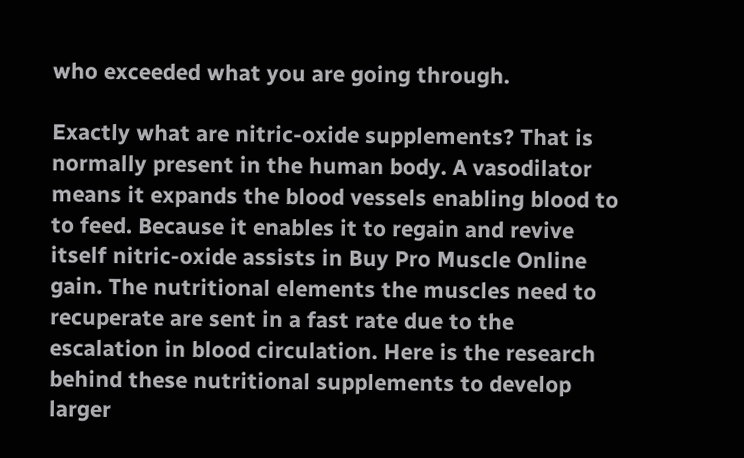who exceeded what you are going through.

Exactly what are nitric-oxide supplements? That is normally present in the human body. A vasodilator means it expands the blood vessels enabling blood to to feed. Because it enables it to regain and revive itself nitric-oxide assists in Buy Pro Muscle Online gain. The nutritional elements the muscles need to recuperate are sent in a fast rate due to the escalation in blood circulation. Here is the research behind these nutritional supplements to develop larger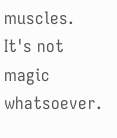muscles. It's not magic whatsoever.